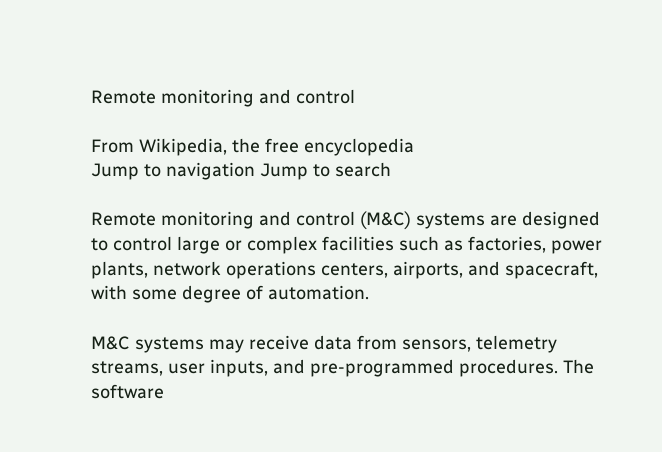Remote monitoring and control

From Wikipedia, the free encyclopedia
Jump to navigation Jump to search

Remote monitoring and control (M&C) systems are designed to control large or complex facilities such as factories, power plants, network operations centers, airports, and spacecraft, with some degree of automation.

M&C systems may receive data from sensors, telemetry streams, user inputs, and pre-programmed procedures. The software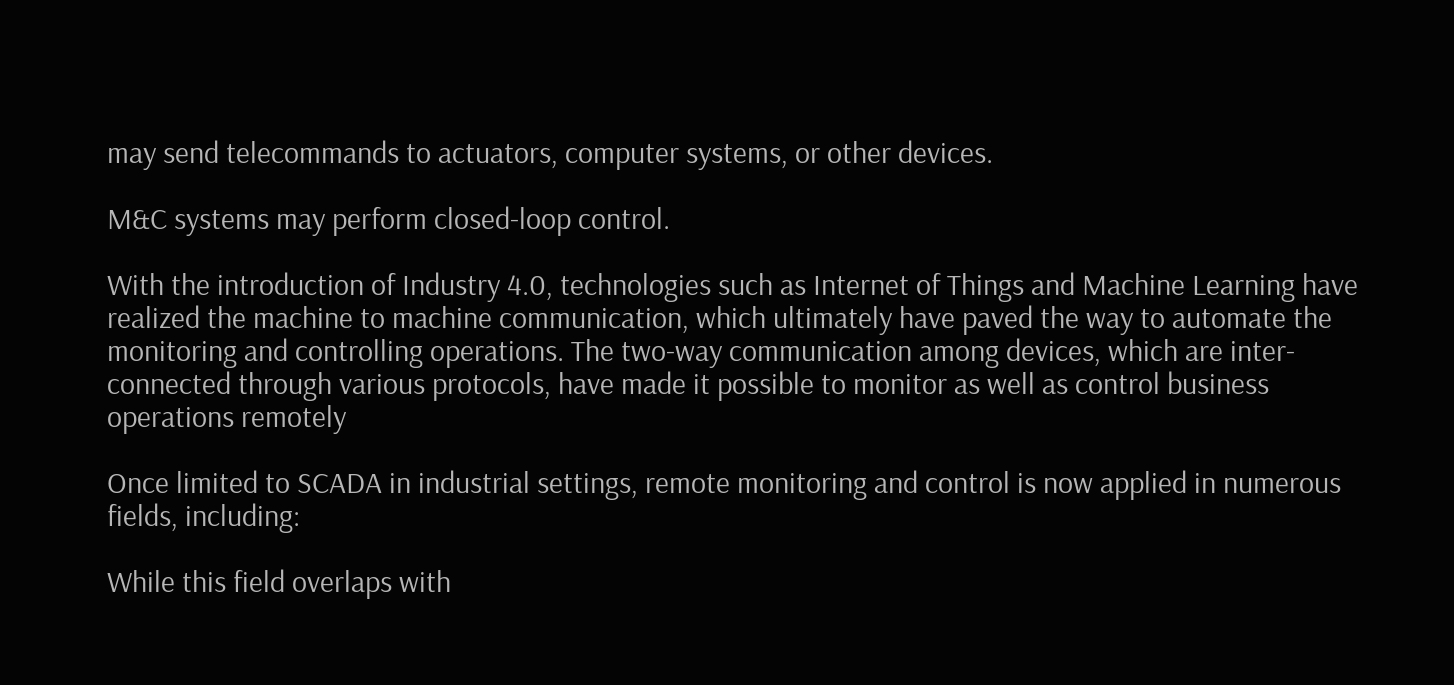may send telecommands to actuators, computer systems, or other devices.

M&C systems may perform closed-loop control.

With the introduction of Industry 4.0, technologies such as Internet of Things and Machine Learning have realized the machine to machine communication, which ultimately have paved the way to automate the monitoring and controlling operations. The two-way communication among devices, which are inter-connected through various protocols, have made it possible to monitor as well as control business operations remotely

Once limited to SCADA in industrial settings, remote monitoring and control is now applied in numerous fields, including:

While this field overlaps with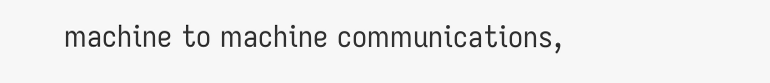machine to machine communications,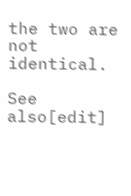the two are not identical.

See also[edit]